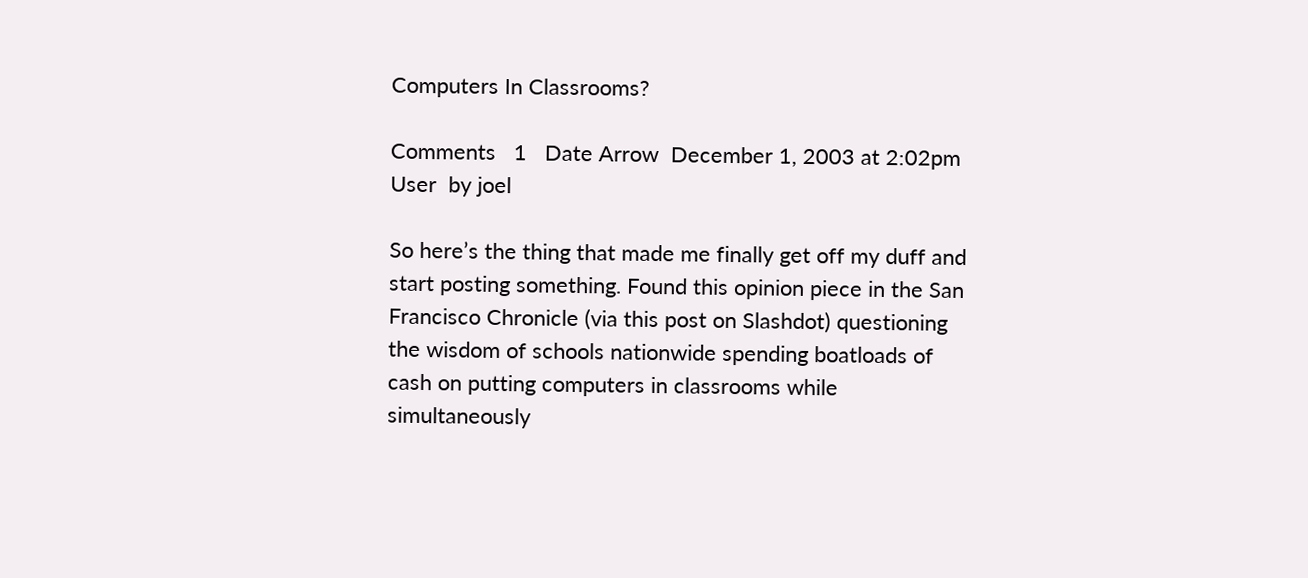Computers In Classrooms?

Comments   1   Date Arrow  December 1, 2003 at 2:02pm   User  by joel

So here’s the thing that made me finally get off my duff and start posting something. Found this opinion piece in the San Francisco Chronicle (via this post on Slashdot) questioning the wisdom of schools nationwide spending boatloads of cash on putting computers in classrooms while simultaneously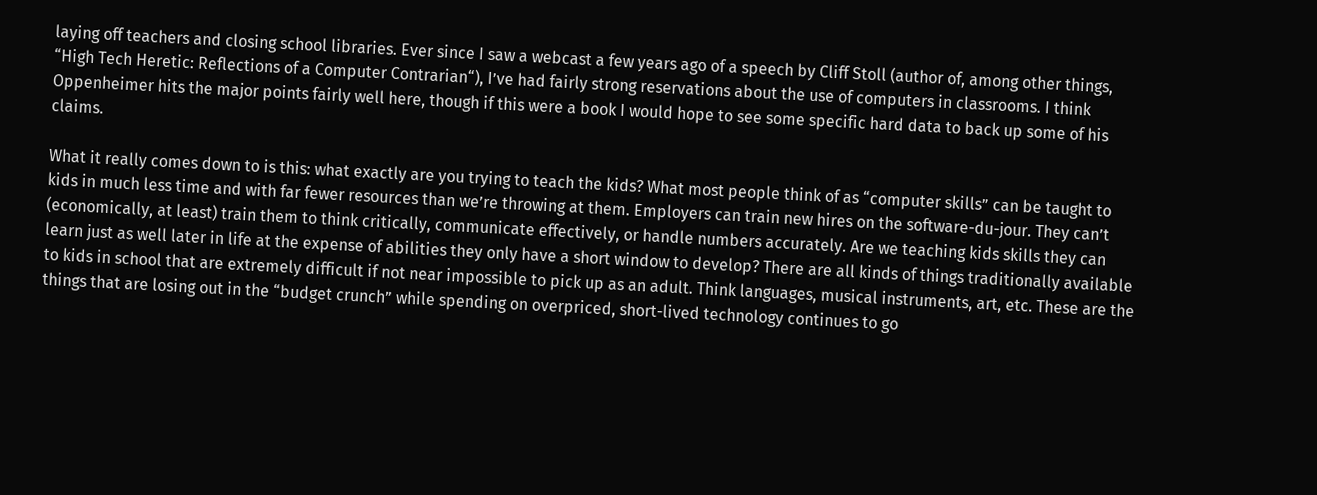laying off teachers and closing school libraries. Ever since I saw a webcast a few years ago of a speech by Cliff Stoll (author of, among other things, “High Tech Heretic: Reflections of a Computer Contrarian“), I’ve had fairly strong reservations about the use of computers in classrooms. I think Oppenheimer hits the major points fairly well here, though if this were a book I would hope to see some specific hard data to back up some of his claims.

What it really comes down to is this: what exactly are you trying to teach the kids? What most people think of as “computer skills” can be taught to kids in much less time and with far fewer resources than we’re throwing at them. Employers can train new hires on the software-du-jour. They can’t (economically, at least) train them to think critically, communicate effectively, or handle numbers accurately. Are we teaching kids skills they can learn just as well later in life at the expense of abilities they only have a short window to develop? There are all kinds of things traditionally available to kids in school that are extremely difficult if not near impossible to pick up as an adult. Think languages, musical instruments, art, etc. These are the things that are losing out in the “budget crunch” while spending on overpriced, short-lived technology continues to go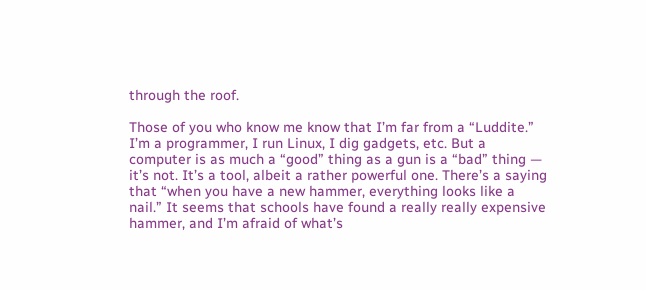through the roof.

Those of you who know me know that I’m far from a “Luddite.” I’m a programmer, I run Linux, I dig gadgets, etc. But a computer is as much a “good” thing as a gun is a “bad” thing — it’s not. It’s a tool, albeit a rather powerful one. There’s a saying that “when you have a new hammer, everything looks like a nail.” It seems that schools have found a really really expensive hammer, and I’m afraid of what’s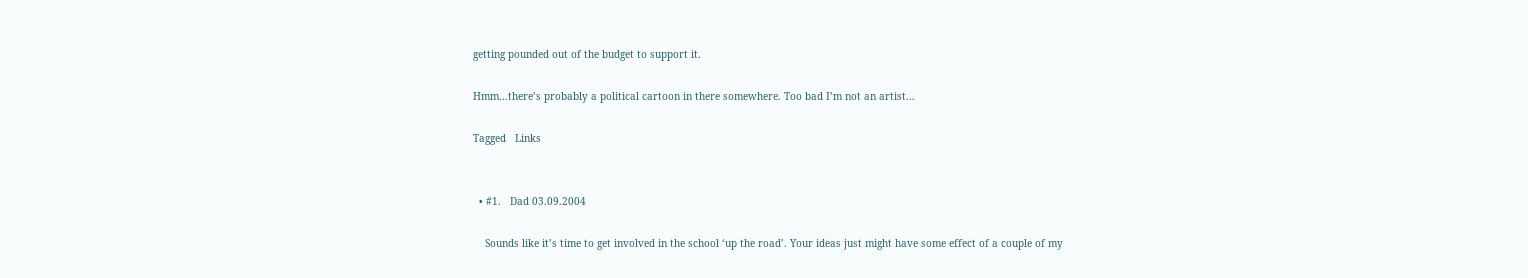getting pounded out of the budget to support it.

Hmm…there’s probably a political cartoon in there somewhere. Too bad I’m not an artist…

Tagged   Links


  • #1.   Dad 03.09.2004

    Sounds like it’s time to get involved in the school ‘up the road’. Your ideas just might have some effect of a couple of my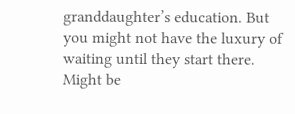granddaughter’s education. But you might not have the luxury of waiting until they start there. Might be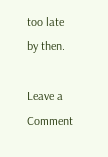too late by then.

Leave a Comment